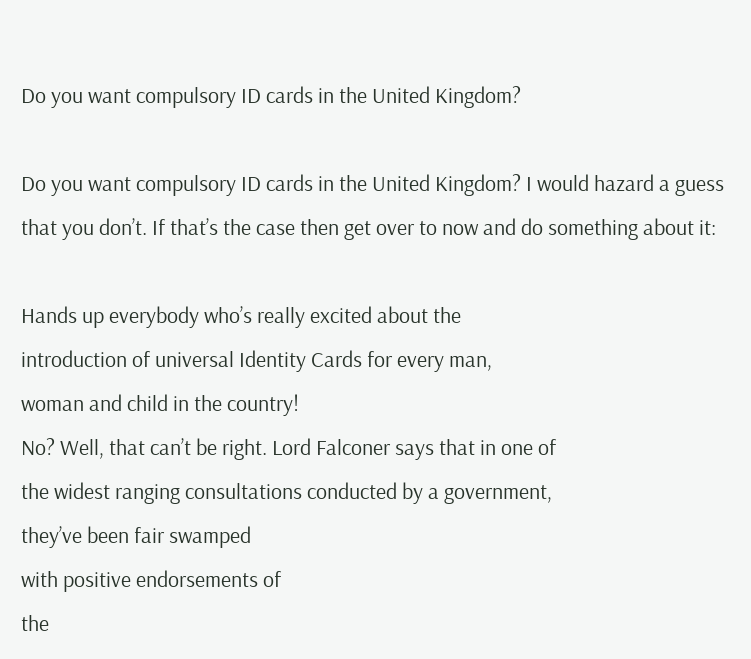Do you want compulsory ID cards in the United Kingdom?

Do you want compulsory ID cards in the United Kingdom? I would hazard a guess that you don’t. If that’s the case then get over to now and do something about it:

Hands up everybody who’s really excited about the
introduction of universal Identity Cards for every man,
woman and child in the country!
No? Well, that can’t be right. Lord Falconer says that in one of
the widest ranging consultations conducted by a government,
they’ve been fair swamped
with positive endorsements of
the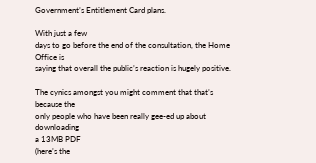Government’s Entitlement Card plans.

With just a few
days to go before the end of the consultation, the Home Office is
saying that overall the public’s reaction is hugely positive.

The cynics amongst you might comment that that’s because the
only people who have been really gee-ed up about downloading
a 13MB PDF
(here’s the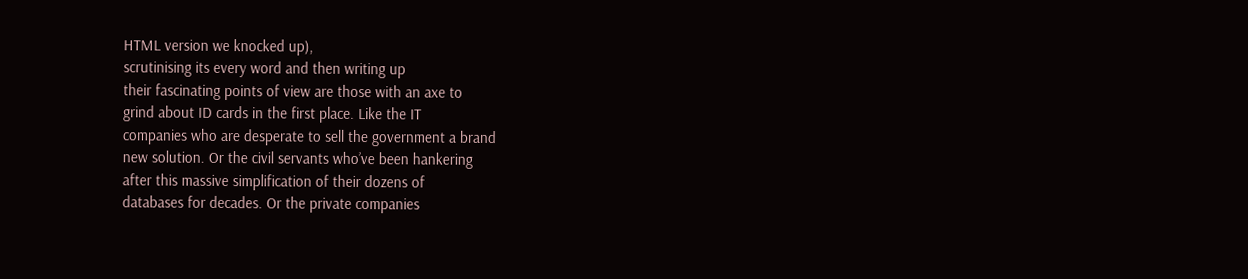HTML version we knocked up),
scrutinising its every word and then writing up
their fascinating points of view are those with an axe to
grind about ID cards in the first place. Like the IT
companies who are desperate to sell the government a brand
new solution. Or the civil servants who’ve been hankering
after this massive simplification of their dozens of
databases for decades. Or the private companies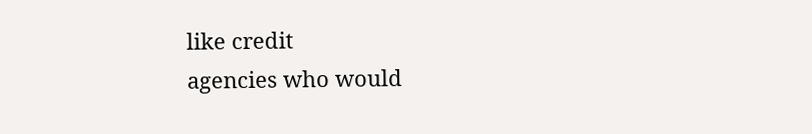like credit
agencies who would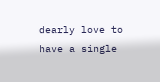dearly love to have a single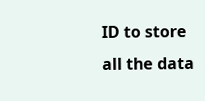ID to store
all the data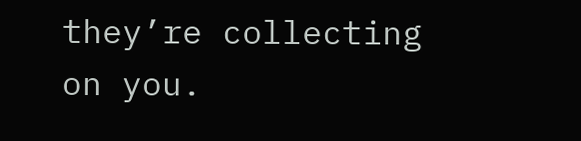they’re collecting on you.